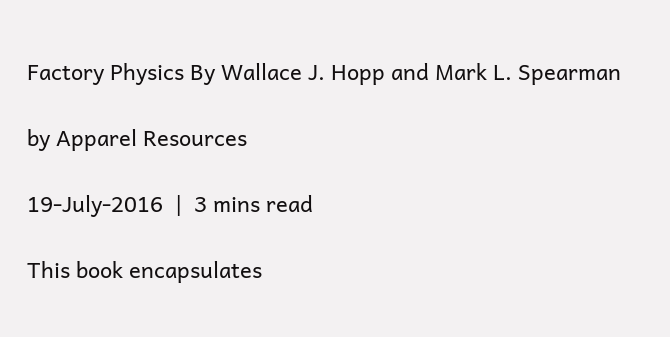Factory Physics By Wallace J. Hopp and Mark L. Spearman

by Apparel Resources

19-July-2016  |  3 mins read

This book encapsulates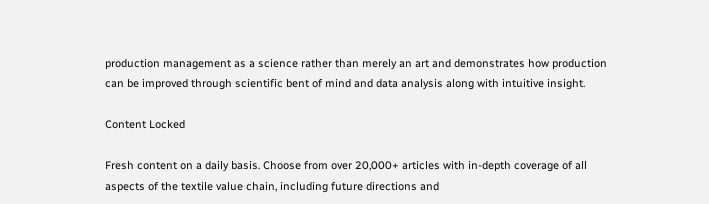production management as a science rather than merely an art and demonstrates how production can be improved through scientific bent of mind and data analysis along with intuitive insight.

Content Locked

Fresh content on a daily basis. Choose from over 20,000+ articles with in-depth coverage of all aspects of the textile value chain, including future directions and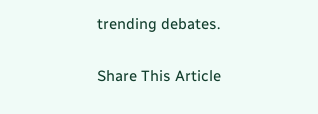trending debates.

Share This Article